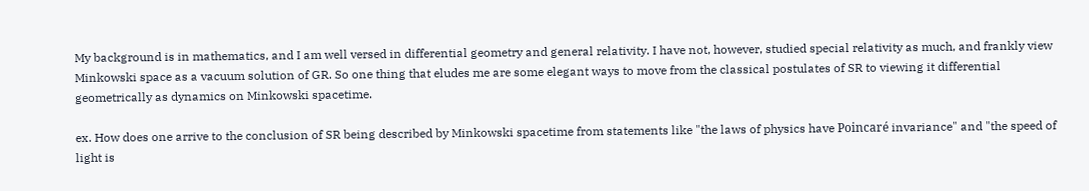My background is in mathematics, and I am well versed in differential geometry and general relativity. I have not, however, studied special relativity as much, and frankly view Minkowski space as a vacuum solution of GR. So one thing that eludes me are some elegant ways to move from the classical postulates of SR to viewing it differential geometrically as dynamics on Minkowski spacetime.

ex. How does one arrive to the conclusion of SR being described by Minkowski spacetime from statements like "the laws of physics have Poincaré invariance" and "the speed of light is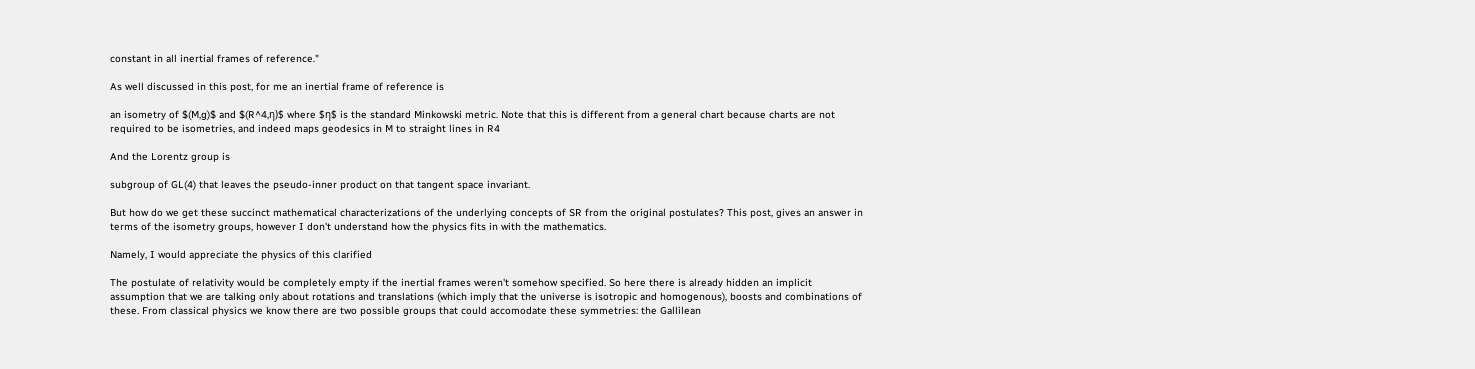constant in all inertial frames of reference."

As well discussed in this post, for me an inertial frame of reference is

an isometry of $(M,g)$ and $(R^4,η)$ where $η$ is the standard Minkowski metric. Note that this is different from a general chart because charts are not required to be isometries, and indeed maps geodesics in M to straight lines in R4

And the Lorentz group is

subgroup of GL(4) that leaves the pseudo-inner product on that tangent space invariant.

But how do we get these succinct mathematical characterizations of the underlying concepts of SR from the original postulates? This post, gives an answer in terms of the isometry groups, however I don't understand how the physics fits in with the mathematics.

Namely, I would appreciate the physics of this clarified

The postulate of relativity would be completely empty if the inertial frames weren't somehow specified. So here there is already hidden an implicit assumption that we are talking only about rotations and translations (which imply that the universe is isotropic and homogenous), boosts and combinations of these. From classical physics we know there are two possible groups that could accomodate these symmetries: the Gallilean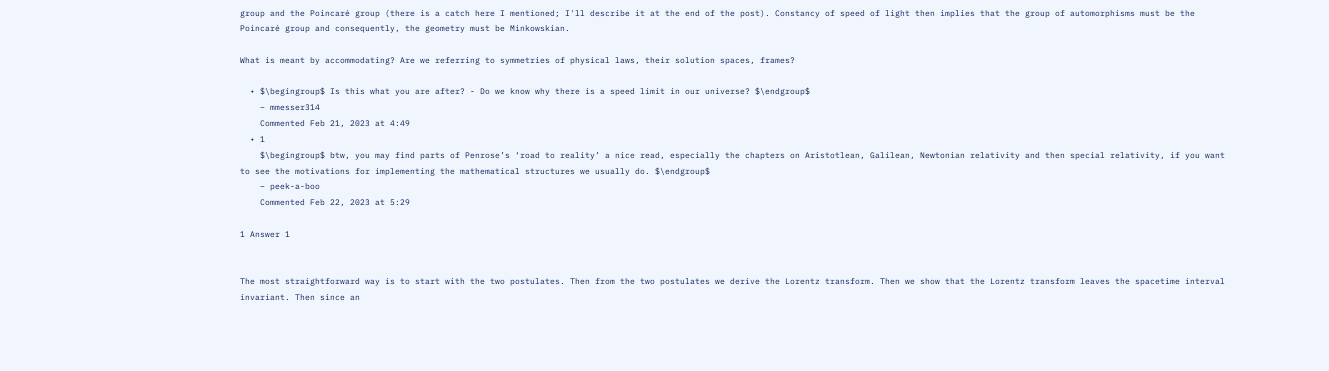group and the Poincaré group (there is a catch here I mentioned; I'll describe it at the end of the post). Constancy of speed of light then implies that the group of automorphisms must be the Poincaré group and consequently, the geometry must be Minkowskian.

What is meant by accommodating? Are we referring to symmetries of physical laws, their solution spaces, frames?

  • $\begingroup$ Is this what you are after? - Do we know why there is a speed limit in our universe? $\endgroup$
    – mmesser314
    Commented Feb 21, 2023 at 4:49
  • 1
    $\begingroup$ btw, you may find parts of Penrose’s ‘road to reality’ a nice read, especially the chapters on Aristotlean, Galilean, Newtonian relativity and then special relativity, if you want to see the motivations for implementing the mathematical structures we usually do. $\endgroup$
    – peek-a-boo
    Commented Feb 22, 2023 at 5:29

1 Answer 1


The most straightforward way is to start with the two postulates. Then from the two postulates we derive the Lorentz transform. Then we show that the Lorentz transform leaves the spacetime interval invariant. Then since an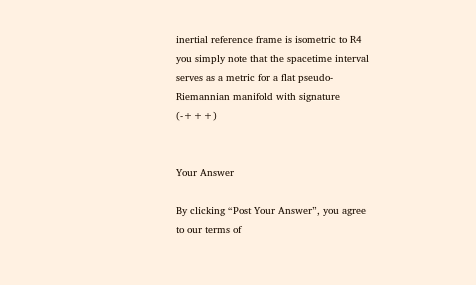inertial reference frame is isometric to R4 you simply note that the spacetime interval serves as a metric for a flat pseudo-Riemannian manifold with signature (-+++)


Your Answer

By clicking “Post Your Answer”, you agree to our terms of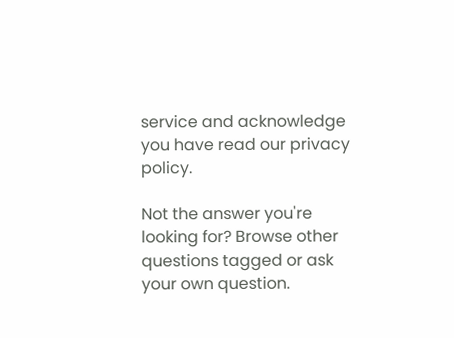service and acknowledge you have read our privacy policy.

Not the answer you're looking for? Browse other questions tagged or ask your own question.